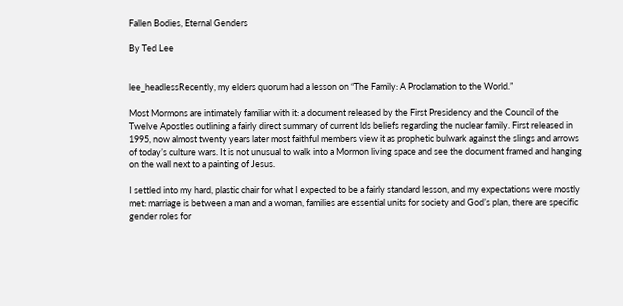Fallen Bodies, Eternal Genders

By Ted Lee


lee_headlessRecently, my elders quorum had a lesson on “The Family: A Proclamation to the World.”

Most Mormons are intimately familiar with it: a document released by the First Presidency and the Council of the Twelve Apostles outlining a fairly direct summary of current lds beliefs regarding the nuclear family. First released in 1995, now almost twenty years later most faithful members view it as prophetic bulwark against the slings and arrows of today’s culture wars. It is not unusual to walk into a Mormon living space and see the document framed and hanging on the wall next to a painting of Jesus.

I settled into my hard, plastic chair for what I expected to be a fairly standard lesson, and my expectations were mostly met: marriage is between a man and a woman, families are essential units for society and God’s plan, there are specific gender roles for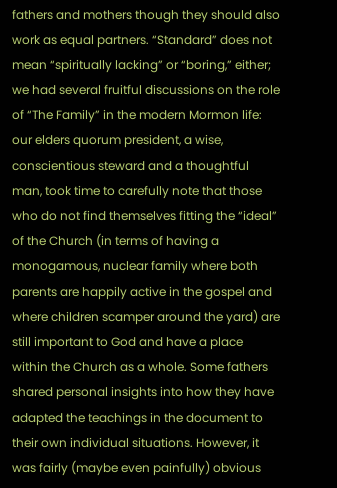fathers and mothers though they should also work as equal partners. “Standard” does not mean “spiritually lacking” or “boring,” either; we had several fruitful discussions on the role of “The Family” in the modern Mormon life: our elders quorum president, a wise, conscientious steward and a thoughtful man, took time to carefully note that those who do not find themselves fitting the “ideal” of the Church (in terms of having a monogamous, nuclear family where both parents are happily active in the gospel and where children scamper around the yard) are still important to God and have a place within the Church as a whole. Some fathers shared personal insights into how they have adapted the teachings in the document to their own individual situations. However, it was fairly (maybe even painfully) obvious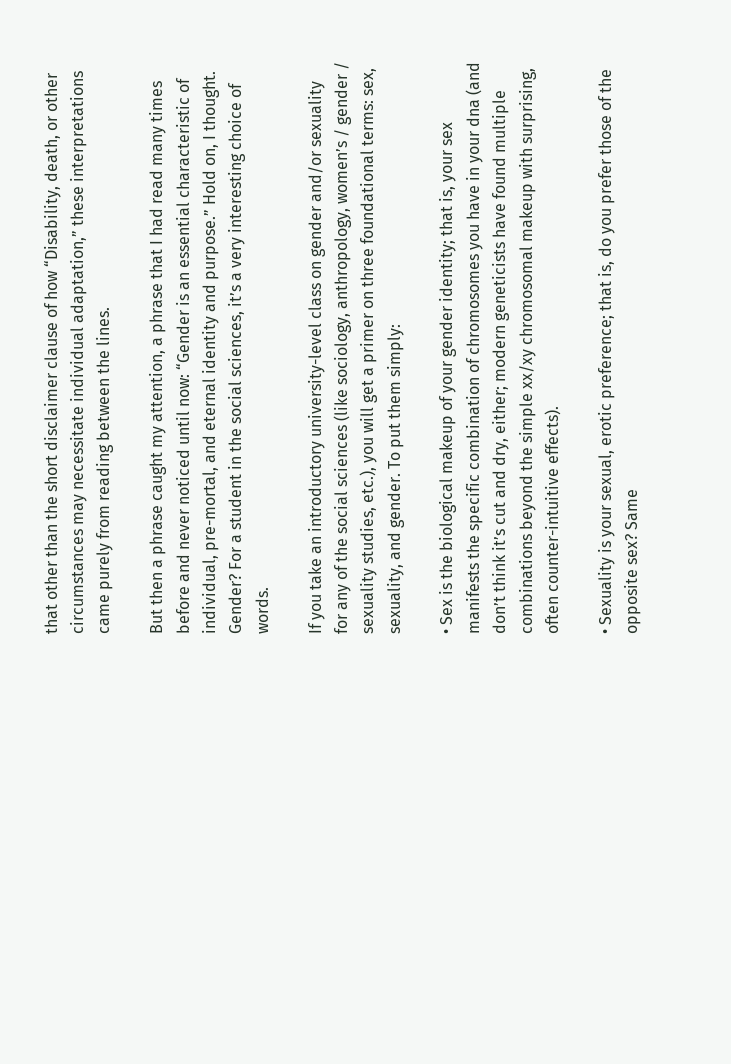that other than the short disclaimer clause of how “Disability, death, or other circumstances may necessitate individual adaptation,” these interpretations came purely from reading between the lines.

But then a phrase caught my attention, a phrase that I had read many times before and never noticed until now: “Gender is an essential characteristic of individual, pre-mortal, and eternal identity and purpose.” Hold on, I thought. Gender? For a student in the social sciences, it’s a very interesting choice of words.

If you take an introductory university-level class on gender and/or sexuality for any of the social sciences (like sociology, anthropology, women’s / gender / sexuality studies, etc.), you will get a primer on three foundational terms: sex, sexuality, and gender. To put them simply:

• Sex is the biological makeup of your gender identity; that is, your sex manifests the specific combination of chromosomes you have in your dna (and don’t think it’s cut and dry, either; modern geneticists have found multiple combinations beyond the simple xx/xy chromosomal makeup with surprising, often counter-intuitive effects).

• Sexuality is your sexual, erotic preference; that is, do you prefer those of the opposite sex? Same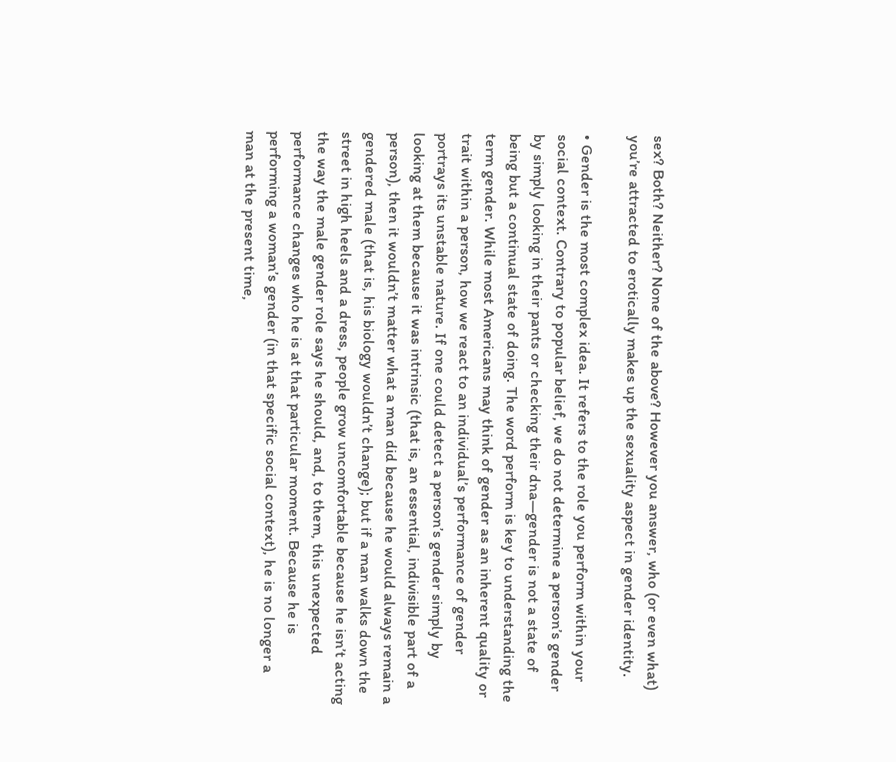sex? Both? Neither? None of the above? However you answer, who (or even what) you’re attracted to erotically makes up the sexuality aspect in gender identity.

• Gender is the most complex idea. It refers to the role you perform within your social context. Contrary to popular belief, we do not determine a person’s gender by simply looking in their pants or checking their dna—gender is not a state of being but a continual state of doing. The word perform is key to understanding the term gender. While most Americans may think of gender as an inherent quality or trait within a person, how we react to an individual’s performance of gender portrays its unstable nature. If one could detect a person’s gender simply by looking at them because it was intrinsic (that is, an essential, indivisible part of a person), then it wouldn’t matter what a man did because he would always remain a gendered male (that is, his biology wouldn’t change); but if a man walks down the street in high heels and a dress, people grow uncomfortable because he isn’t acting the way the male gender role says he should, and, to them, this unexpected performance changes who he is at that particular moment. Because he is performing a woman’s gender (in that specific social context), he is no longer a man at the present time,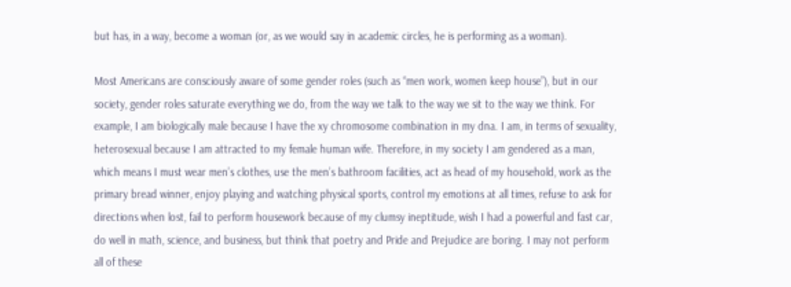but has, in a way, become a woman (or, as we would say in academic circles, he is performing as a woman).

Most Americans are consciously aware of some gender roles (such as “men work, women keep house”), but in our society, gender roles saturate everything we do, from the way we talk to the way we sit to the way we think. For example, I am biologically male because I have the xy chromosome combination in my dna. I am, in terms of sexuality, heterosexual because I am attracted to my female human wife. Therefore, in my society I am gendered as a man, which means I must wear men’s clothes, use the men’s bathroom facilities, act as head of my household, work as the primary bread winner, enjoy playing and watching physical sports, control my emotions at all times, refuse to ask for directions when lost, fail to perform housework because of my clumsy ineptitude, wish I had a powerful and fast car, do well in math, science, and business, but think that poetry and Pride and Prejudice are boring. I may not perform all of these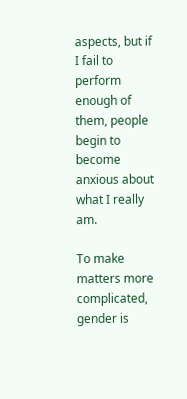aspects, but if I fail to perform enough of them, people begin to become anxious about what I really am.

To make matters more complicated, gender is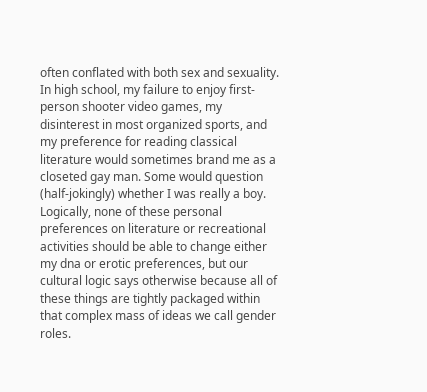often conflated with both sex and sexuality. In high school, my failure to enjoy first-person shooter video games, my disinterest in most organized sports, and my preference for reading classical literature would sometimes brand me as a closeted gay man. Some would question (half-jokingly) whether I was really a boy. Logically, none of these personal preferences on literature or recreational activities should be able to change either my dna or erotic preferences, but our cultural logic says otherwise because all of these things are tightly packaged within that complex mass of ideas we call gender roles.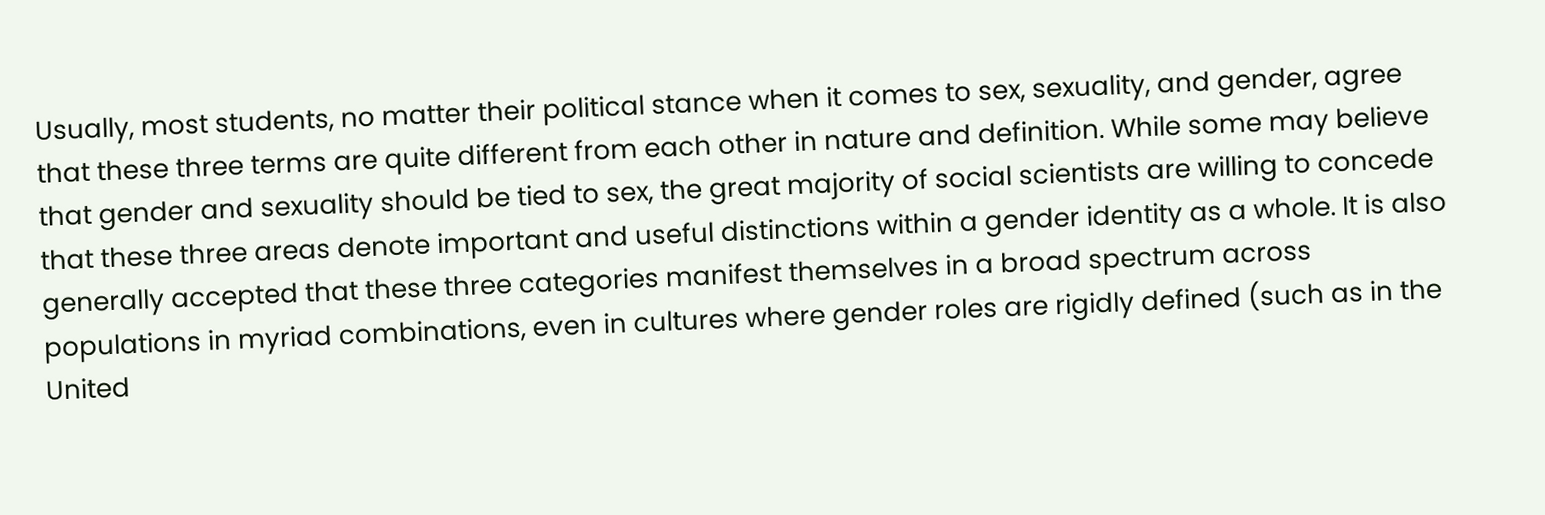Usually, most students, no matter their political stance when it comes to sex, sexuality, and gender, agree that these three terms are quite different from each other in nature and definition. While some may believe that gender and sexuality should be tied to sex, the great majority of social scientists are willing to concede that these three areas denote important and useful distinctions within a gender identity as a whole. It is also generally accepted that these three categories manifest themselves in a broad spectrum across populations in myriad combinations, even in cultures where gender roles are rigidly defined (such as in the United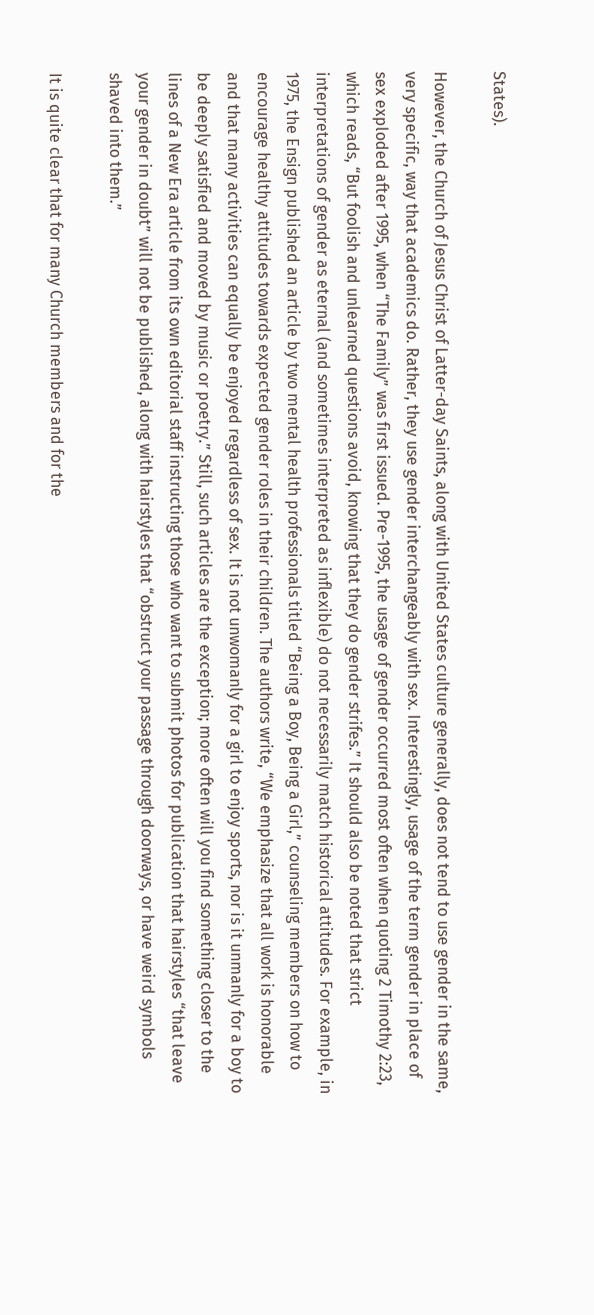States).

However, the Church of Jesus Christ of Latter-day Saints, along with United States culture generally, does not tend to use gender in the same, very specific, way that academics do. Rather, they use gender interchangeably with sex. Interestingly, usage of the term gender in place of sex exploded after 1995, when “The Family” was first issued. Pre-1995, the usage of gender occurred most often when quoting 2 Timothy 2:23, which reads, “But foolish and unlearned questions avoid, knowing that they do gender strifes.” It should also be noted that strict interpretations of gender as eternal (and sometimes interpreted as inflexible) do not necessarily match historical attitudes. For example, in 1975, the Ensign published an article by two mental health professionals titled “Being a Boy, Being a Girl,” counseling members on how to encourage healthy attitudes towards expected gender roles in their children. The authors write, “We emphasize that all work is honorable and that many activities can equally be enjoyed regardless of sex. It is not unwomanly for a girl to enjoy sports, nor is it unmanly for a boy to be deeply satisfied and moved by music or poetry.” Still, such articles are the exception; more often will you find something closer to the lines of a New Era article from its own editorial staff instructing those who want to submit photos for publication that hairstyles “that leave your gender in doubt” will not be published, along with hairstyles that “obstruct your passage through doorways, or have weird symbols shaved into them.”

It is quite clear that for many Church members and for the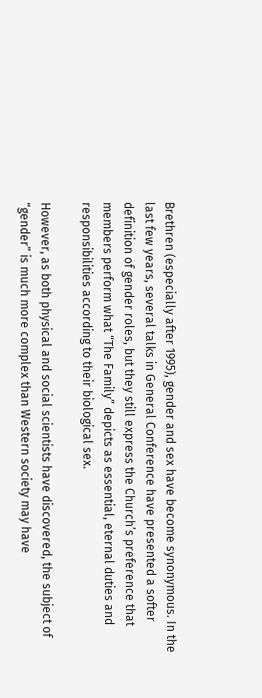Brethren (especially after 1995), gender and sex have become synonymous. In the last few years, several talks in General Conference have presented a softer definition of gender roles, but they still express the Church’s preference that members perform what “The Family” depicts as essential, eternal duties and responsibilities according to their biological sex.

However, as both physical and social scientists have discovered, the subject of “gender” is much more complex than Western society may have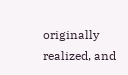originally realized, and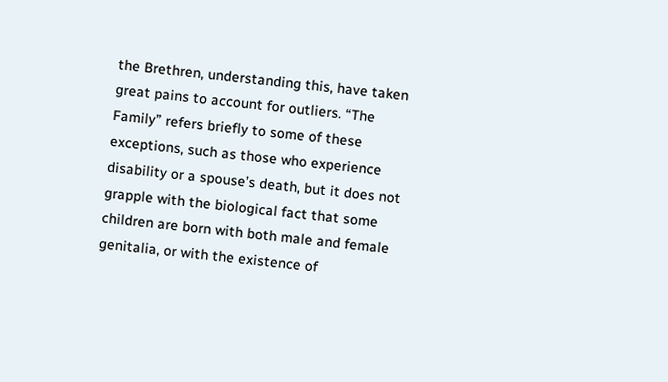the Brethren, understanding this, have taken great pains to account for outliers. “The Family” refers briefly to some of these exceptions, such as those who experience disability or a spouse’s death, but it does not grapple with the biological fact that some children are born with both male and female genitalia, or with the existence of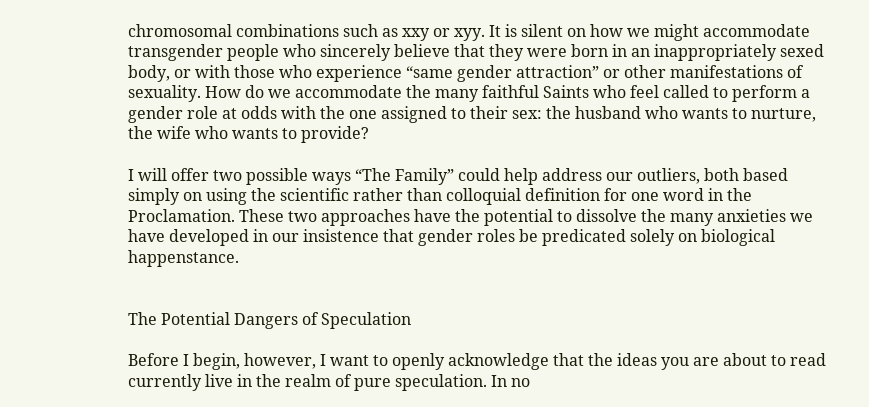chromosomal combinations such as xxy or xyy. It is silent on how we might accommodate transgender people who sincerely believe that they were born in an inappropriately sexed body, or with those who experience “same gender attraction” or other manifestations of sexuality. How do we accommodate the many faithful Saints who feel called to perform a gender role at odds with the one assigned to their sex: the husband who wants to nurture, the wife who wants to provide?

I will offer two possible ways “The Family” could help address our outliers, both based simply on using the scientific rather than colloquial definition for one word in the Proclamation. These two approaches have the potential to dissolve the many anxieties we have developed in our insistence that gender roles be predicated solely on biological happenstance.


The Potential Dangers of Speculation

Before I begin, however, I want to openly acknowledge that the ideas you are about to read currently live in the realm of pure speculation. In no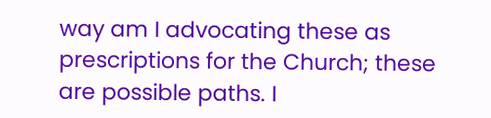way am I advocating these as prescriptions for the Church; these are possible paths. I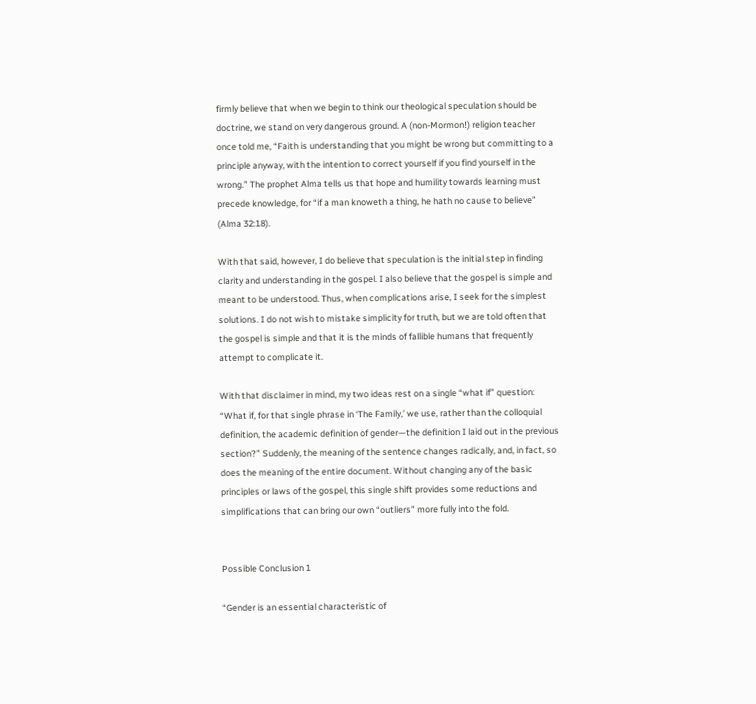firmly believe that when we begin to think our theological speculation should be doctrine, we stand on very dangerous ground. A (non-Mormon!) religion teacher once told me, “Faith is understanding that you might be wrong but committing to a principle anyway, with the intention to correct yourself if you find yourself in the wrong.” The prophet Alma tells us that hope and humility towards learning must precede knowledge, for “if a man knoweth a thing, he hath no cause to believe” (Alma 32:18).

With that said, however, I do believe that speculation is the initial step in finding clarity and understanding in the gospel. I also believe that the gospel is simple and meant to be understood. Thus, when complications arise, I seek for the simplest solutions. I do not wish to mistake simplicity for truth, but we are told often that the gospel is simple and that it is the minds of fallible humans that frequently attempt to complicate it.

With that disclaimer in mind, my two ideas rest on a single “what if” question: “What if, for that single phrase in ‘The Family,’ we use, rather than the colloquial definition, the academic definition of gender—the definition I laid out in the previous section?” Suddenly, the meaning of the sentence changes radically, and, in fact, so does the meaning of the entire document. Without changing any of the basic principles or laws of the gospel, this single shift provides some reductions and simplifications that can bring our own “outliers” more fully into the fold.


Possible Conclusion 1

“Gender is an essential characteristic of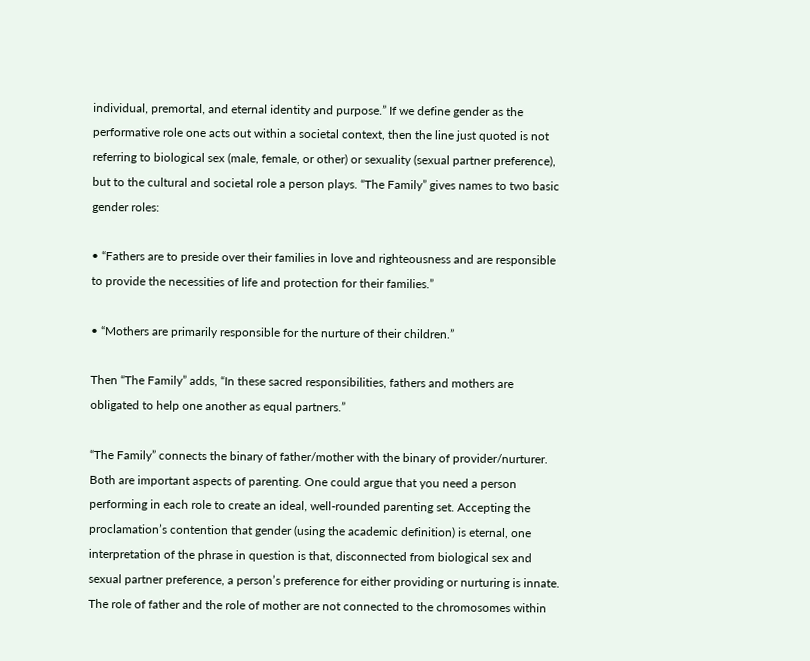individual, premortal, and eternal identity and purpose.” If we define gender as the performative role one acts out within a societal context, then the line just quoted is not referring to biological sex (male, female, or other) or sexuality (sexual partner preference), but to the cultural and societal role a person plays. “The Family” gives names to two basic gender roles:

• “Fathers are to preside over their families in love and righteousness and are responsible to provide the necessities of life and protection for their families.”

• “Mothers are primarily responsible for the nurture of their children.”

Then “The Family” adds, “In these sacred responsibilities, fathers and mothers are obligated to help one another as equal partners.”

“The Family” connects the binary of father/mother with the binary of provider/nurturer. Both are important aspects of parenting. One could argue that you need a person performing in each role to create an ideal, well-rounded parenting set. Accepting the proclamation’s contention that gender (using the academic definition) is eternal, one interpretation of the phrase in question is that, disconnected from biological sex and sexual partner preference, a person’s preference for either providing or nurturing is innate. The role of father and the role of mother are not connected to the chromosomes within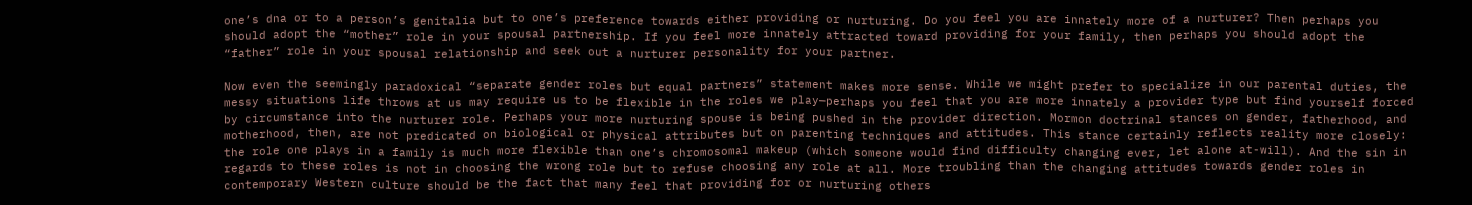one’s dna or to a person’s genitalia but to one’s preference towards either providing or nurturing. Do you feel you are innately more of a nurturer? Then perhaps you should adopt the “mother” role in your spousal partnership. If you feel more innately attracted toward providing for your family, then perhaps you should adopt the “father” role in your spousal relationship and seek out a nurturer personality for your partner.

Now even the seemingly paradoxical “separate gender roles but equal partners” statement makes more sense. While we might prefer to specialize in our parental duties, the messy situations life throws at us may require us to be flexible in the roles we play—perhaps you feel that you are more innately a provider type but find yourself forced by circumstance into the nurturer role. Perhaps your more nurturing spouse is being pushed in the provider direction. Mormon doctrinal stances on gender, fatherhood, and motherhood, then, are not predicated on biological or physical attributes but on parenting techniques and attitudes. This stance certainly reflects reality more closely: the role one plays in a family is much more flexible than one’s chromosomal makeup (which someone would find difficulty changing ever, let alone at-will). And the sin in regards to these roles is not in choosing the wrong role but to refuse choosing any role at all. More troubling than the changing attitudes towards gender roles in contemporary Western culture should be the fact that many feel that providing for or nurturing others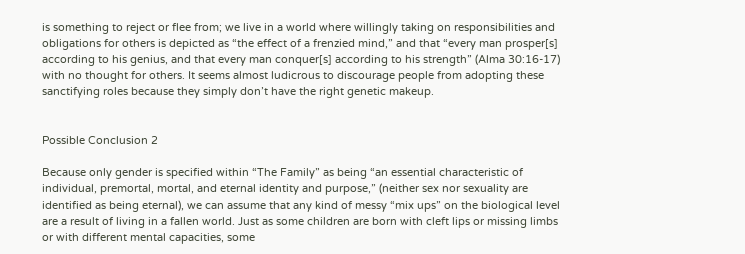is something to reject or flee from; we live in a world where willingly taking on responsibilities and obligations for others is depicted as “the effect of a frenzied mind,” and that “every man prosper[s] according to his genius, and that every man conquer[s] according to his strength” (Alma 30:16-17) with no thought for others. It seems almost ludicrous to discourage people from adopting these sanctifying roles because they simply don’t have the right genetic makeup.


Possible Conclusion 2

Because only gender is specified within “The Family” as being “an essential characteristic of individual, premortal, mortal, and eternal identity and purpose,” (neither sex nor sexuality are identified as being eternal), we can assume that any kind of messy “mix ups” on the biological level are a result of living in a fallen world. Just as some children are born with cleft lips or missing limbs or with different mental capacities, some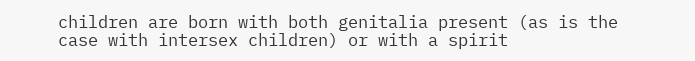children are born with both genitalia present (as is the case with intersex children) or with a spirit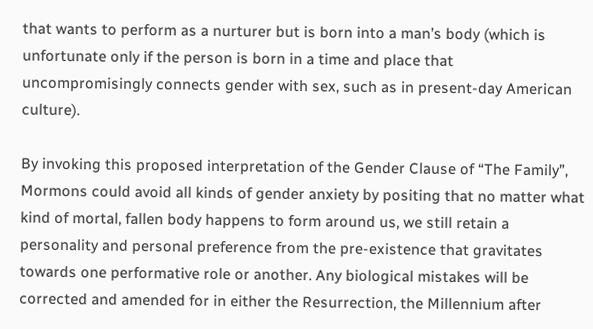that wants to perform as a nurturer but is born into a man’s body (which is unfortunate only if the person is born in a time and place that uncompromisingly connects gender with sex, such as in present-day American culture).

By invoking this proposed interpretation of the Gender Clause of “The Family”, Mormons could avoid all kinds of gender anxiety by positing that no matter what kind of mortal, fallen body happens to form around us, we still retain a personality and personal preference from the pre-existence that gravitates towards one performative role or another. Any biological mistakes will be corrected and amended for in either the Resurrection, the Millennium after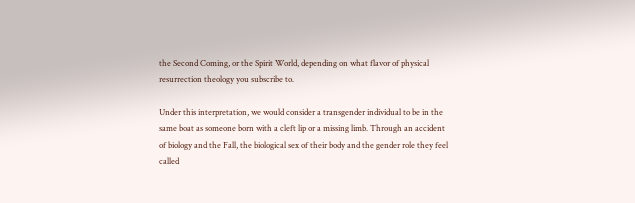the Second Coming, or the Spirit World, depending on what flavor of physical resurrection theology you subscribe to.

Under this interpretation, we would consider a transgender individual to be in the same boat as someone born with a cleft lip or a missing limb. Through an accident of biology and the Fall, the biological sex of their body and the gender role they feel called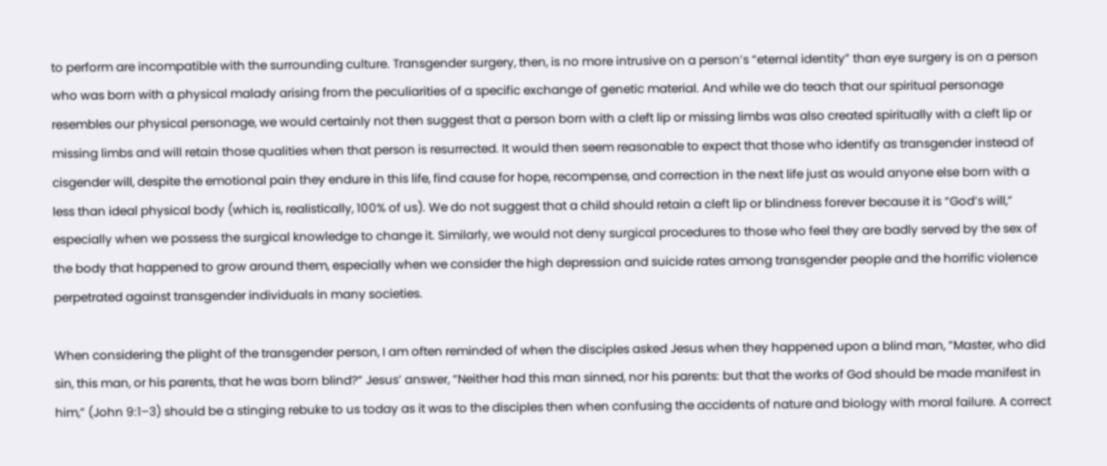to perform are incompatible with the surrounding culture. Transgender surgery, then, is no more intrusive on a person’s “eternal identity” than eye surgery is on a person who was born with a physical malady arising from the peculiarities of a specific exchange of genetic material. And while we do teach that our spiritual personage resembles our physical personage, we would certainly not then suggest that a person born with a cleft lip or missing limbs was also created spiritually with a cleft lip or missing limbs and will retain those qualities when that person is resurrected. It would then seem reasonable to expect that those who identify as transgender instead of cisgender will, despite the emotional pain they endure in this life, find cause for hope, recompense, and correction in the next life just as would anyone else born with a less than ideal physical body (which is, realistically, 100% of us). We do not suggest that a child should retain a cleft lip or blindness forever because it is “God’s will,” especially when we possess the surgical knowledge to change it. Similarly, we would not deny surgical procedures to those who feel they are badly served by the sex of the body that happened to grow around them, especially when we consider the high depression and suicide rates among transgender people and the horrific violence perpetrated against transgender individuals in many societies.

When considering the plight of the transgender person, I am often reminded of when the disciples asked Jesus when they happened upon a blind man, “Master, who did sin, this man, or his parents, that he was born blind?” Jesus’ answer, “Neither had this man sinned, nor his parents: but that the works of God should be made manifest in him,” (John 9:1–3) should be a stinging rebuke to us today as it was to the disciples then when confusing the accidents of nature and biology with moral failure. A correct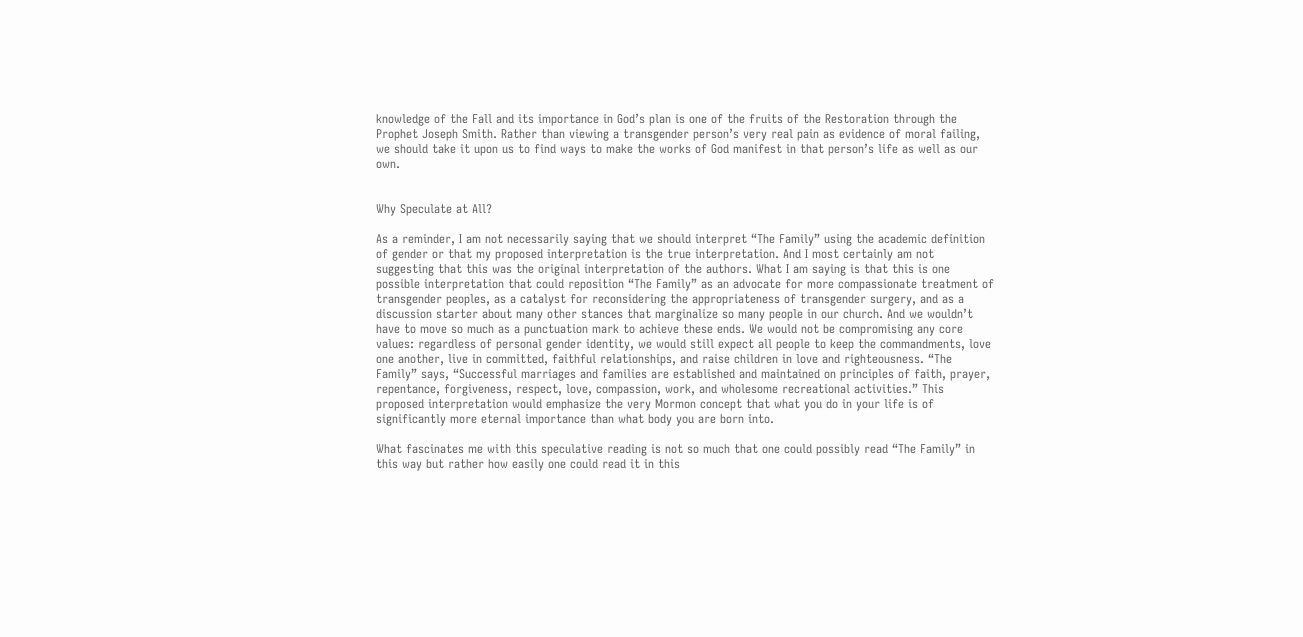knowledge of the Fall and its importance in God’s plan is one of the fruits of the Restoration through the Prophet Joseph Smith. Rather than viewing a transgender person’s very real pain as evidence of moral failing, we should take it upon us to find ways to make the works of God manifest in that person’s life as well as our own.


Why Speculate at All?

As a reminder, I am not necessarily saying that we should interpret “The Family” using the academic definition of gender or that my proposed interpretation is the true interpretation. And I most certainly am not suggesting that this was the original interpretation of the authors. What I am saying is that this is one possible interpretation that could reposition “The Family” as an advocate for more compassionate treatment of transgender peoples, as a catalyst for reconsidering the appropriateness of transgender surgery, and as a discussion starter about many other stances that marginalize so many people in our church. And we wouldn’t have to move so much as a punctuation mark to achieve these ends. We would not be compromising any core values: regardless of personal gender identity, we would still expect all people to keep the commandments, love one another, live in committed, faithful relationships, and raise children in love and righteousness. “The Family” says, “Successful marriages and families are established and maintained on principles of faith, prayer, repentance, forgiveness, respect, love, compassion, work, and wholesome recreational activities.” This proposed interpretation would emphasize the very Mormon concept that what you do in your life is of significantly more eternal importance than what body you are born into.

What fascinates me with this speculative reading is not so much that one could possibly read “The Family” in this way but rather how easily one could read it in this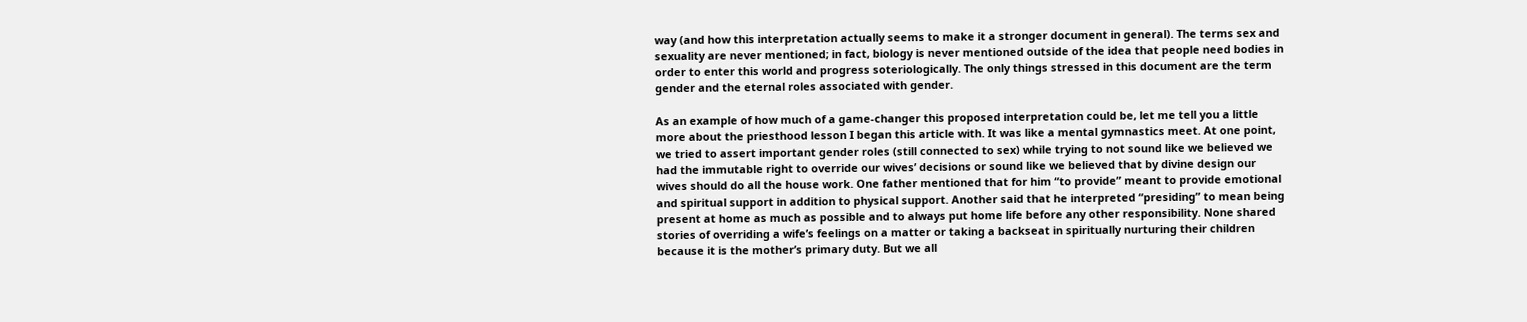way (and how this interpretation actually seems to make it a stronger document in general). The terms sex and sexuality are never mentioned; in fact, biology is never mentioned outside of the idea that people need bodies in order to enter this world and progress soteriologically. The only things stressed in this document are the term gender and the eternal roles associated with gender.

As an example of how much of a game-changer this proposed interpretation could be, let me tell you a little more about the priesthood lesson I began this article with. It was like a mental gymnastics meet. At one point, we tried to assert important gender roles (still connected to sex) while trying to not sound like we believed we had the immutable right to override our wives’ decisions or sound like we believed that by divine design our wives should do all the house work. One father mentioned that for him “to provide” meant to provide emotional and spiritual support in addition to physical support. Another said that he interpreted “presiding” to mean being present at home as much as possible and to always put home life before any other responsibility. None shared stories of overriding a wife’s feelings on a matter or taking a backseat in spiritually nurturing their children because it is the mother’s primary duty. But we all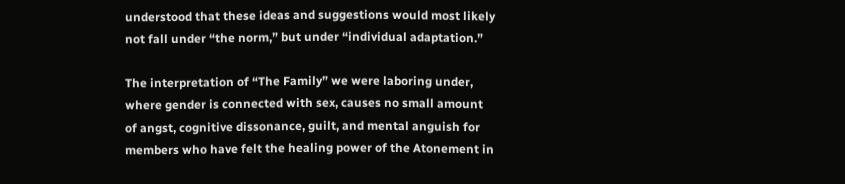understood that these ideas and suggestions would most likely not fall under “the norm,” but under “individual adaptation.”

The interpretation of “The Family” we were laboring under, where gender is connected with sex, causes no small amount of angst, cognitive dissonance, guilt, and mental anguish for members who have felt the healing power of the Atonement in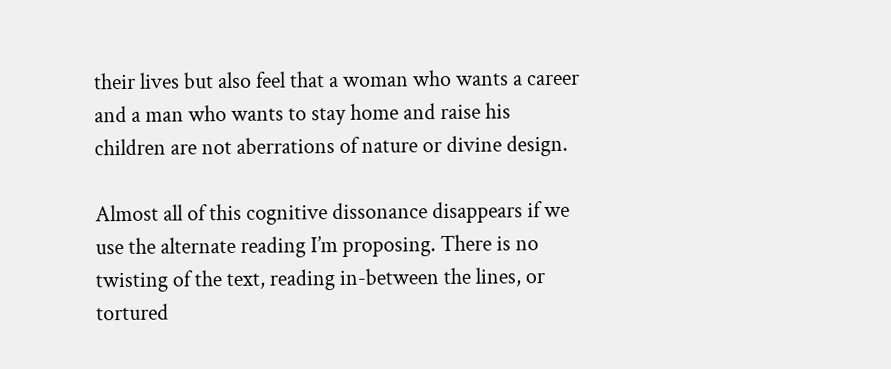their lives but also feel that a woman who wants a career and a man who wants to stay home and raise his children are not aberrations of nature or divine design.

Almost all of this cognitive dissonance disappears if we use the alternate reading I’m proposing. There is no twisting of the text, reading in-between the lines, or tortured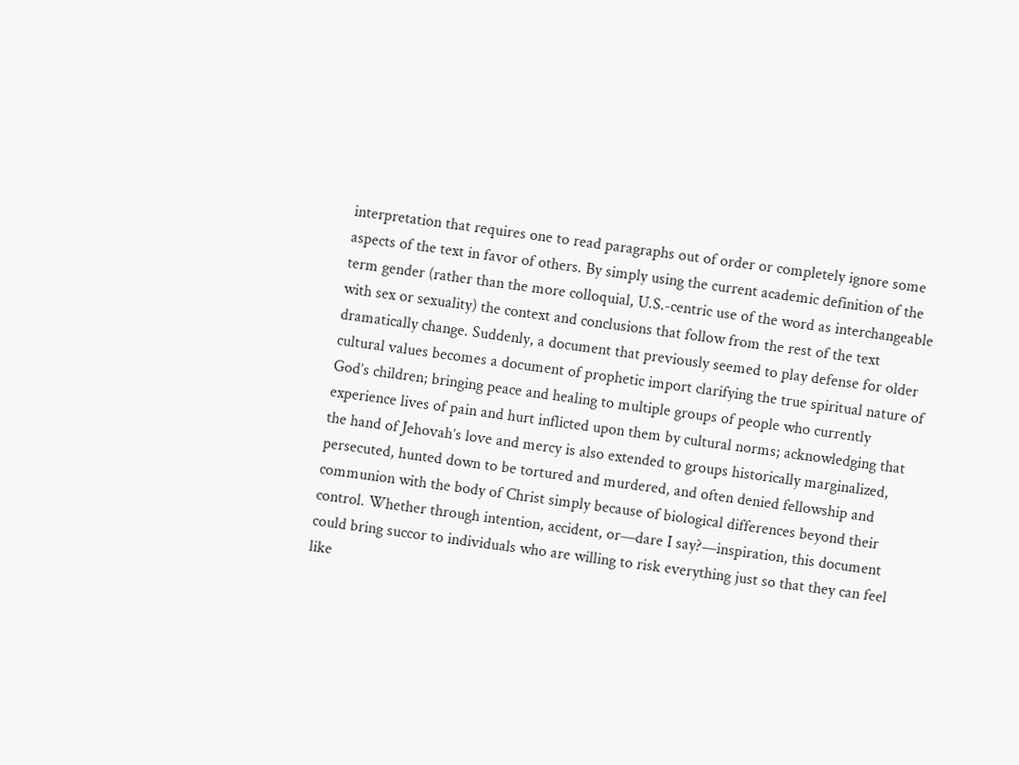interpretation that requires one to read paragraphs out of order or completely ignore some aspects of the text in favor of others. By simply using the current academic definition of the term gender (rather than the more colloquial, U.S.-centric use of the word as interchangeable with sex or sexuality) the context and conclusions that follow from the rest of the text dramatically change. Suddenly, a document that previously seemed to play defense for older cultural values becomes a document of prophetic import clarifying the true spiritual nature of God’s children; bringing peace and healing to multiple groups of people who currently experience lives of pain and hurt inflicted upon them by cultural norms; acknowledging that the hand of Jehovah’s love and mercy is also extended to groups historically marginalized, persecuted, hunted down to be tortured and murdered, and often denied fellowship and communion with the body of Christ simply because of biological differences beyond their control. Whether through intention, accident, or—dare I say?—inspiration, this document could bring succor to individuals who are willing to risk everything just so that they can feel like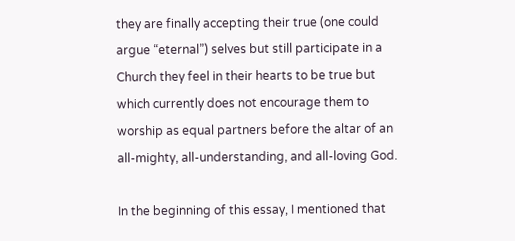they are finally accepting their true (one could argue “eternal”) selves but still participate in a Church they feel in their hearts to be true but which currently does not encourage them to worship as equal partners before the altar of an all-mighty, all-understanding, and all-loving God.

In the beginning of this essay, I mentioned that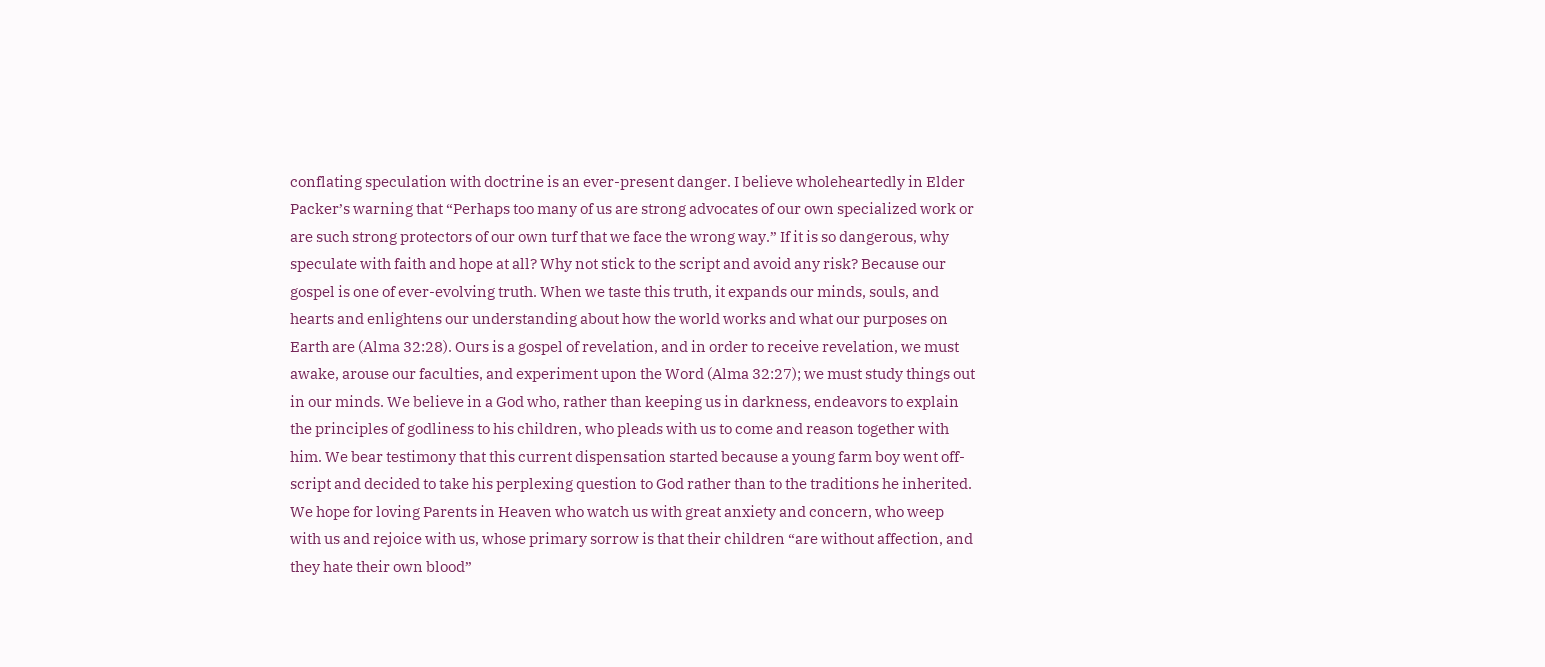conflating speculation with doctrine is an ever-present danger. I believe wholeheartedly in Elder Packer’s warning that “Perhaps too many of us are strong advocates of our own specialized work or are such strong protectors of our own turf that we face the wrong way.” If it is so dangerous, why speculate with faith and hope at all? Why not stick to the script and avoid any risk? Because our gospel is one of ever-evolving truth. When we taste this truth, it expands our minds, souls, and hearts and enlightens our understanding about how the world works and what our purposes on Earth are (Alma 32:28). Ours is a gospel of revelation, and in order to receive revelation, we must awake, arouse our faculties, and experiment upon the Word (Alma 32:27); we must study things out in our minds. We believe in a God who, rather than keeping us in darkness, endeavors to explain the principles of godliness to his children, who pleads with us to come and reason together with him. We bear testimony that this current dispensation started because a young farm boy went off-script and decided to take his perplexing question to God rather than to the traditions he inherited. We hope for loving Parents in Heaven who watch us with great anxiety and concern, who weep with us and rejoice with us, whose primary sorrow is that their children “are without affection, and they hate their own blood”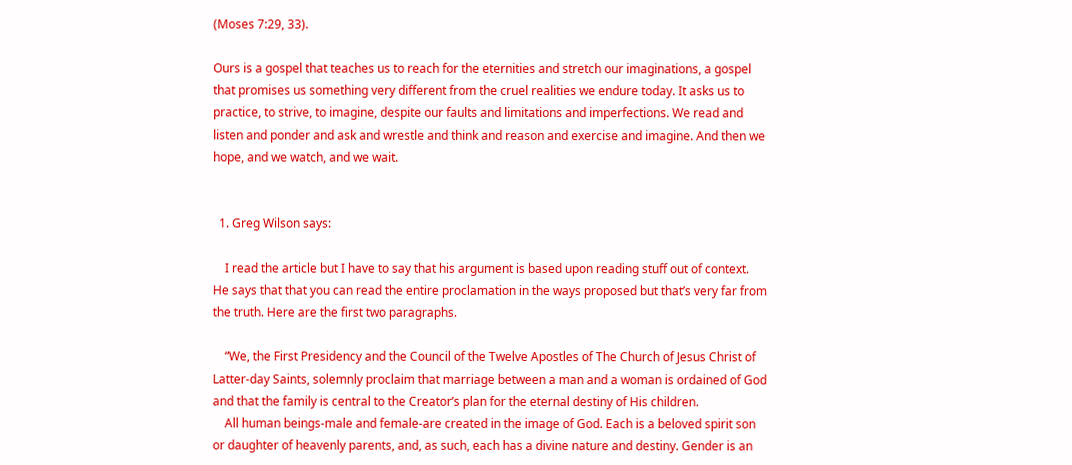(Moses 7:29, 33).

Ours is a gospel that teaches us to reach for the eternities and stretch our imaginations, a gospel that promises us something very different from the cruel realities we endure today. It asks us to practice, to strive, to imagine, despite our faults and limitations and imperfections. We read and listen and ponder and ask and wrestle and think and reason and exercise and imagine. And then we hope, and we watch, and we wait.


  1. Greg Wilson says:

    I read the article but I have to say that his argument is based upon reading stuff out of context. He says that that you can read the entire proclamation in the ways proposed but that’s very far from the truth. Here are the first two paragraphs.

    “We, the First Presidency and the Council of the Twelve Apostles of The Church of Jesus Christ of Latter-day Saints, solemnly proclaim that marriage between a man and a woman is ordained of God and that the family is central to the Creator’s plan for the eternal destiny of His children.
    All human beings-male and female-are created in the image of God. Each is a beloved spirit son or daughter of heavenly parents, and, as such, each has a divine nature and destiny. Gender is an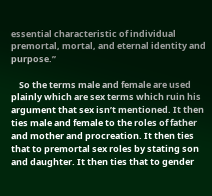essential characteristic of individual premortal, mortal, and eternal identity and purpose.”

    So the terms male and female are used plainly which are sex terms which ruin his argument that sex isn’t mentioned. It then ties male and female to the roles of father and mother and procreation. It then ties that to premortal sex roles by stating son and daughter. It then ties that to gender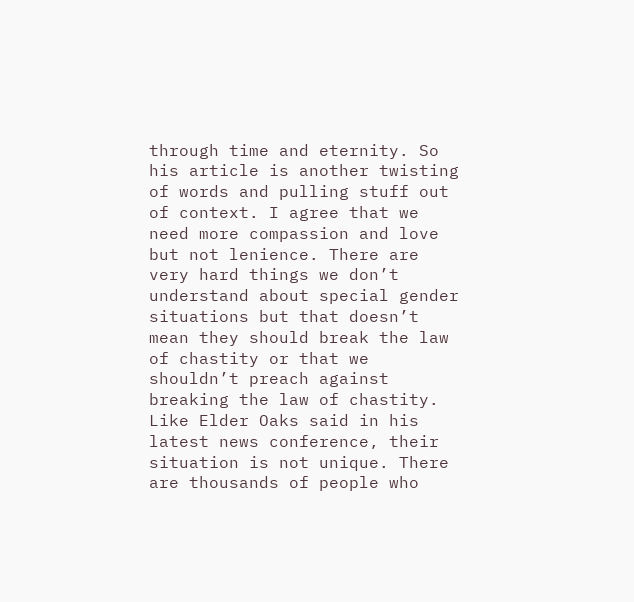through time and eternity. So his article is another twisting of words and pulling stuff out of context. I agree that we need more compassion and love but not lenience. There are very hard things we don’t understand about special gender situations but that doesn’t mean they should break the law of chastity or that we shouldn’t preach against breaking the law of chastity. Like Elder Oaks said in his latest news conference, their situation is not unique. There are thousands of people who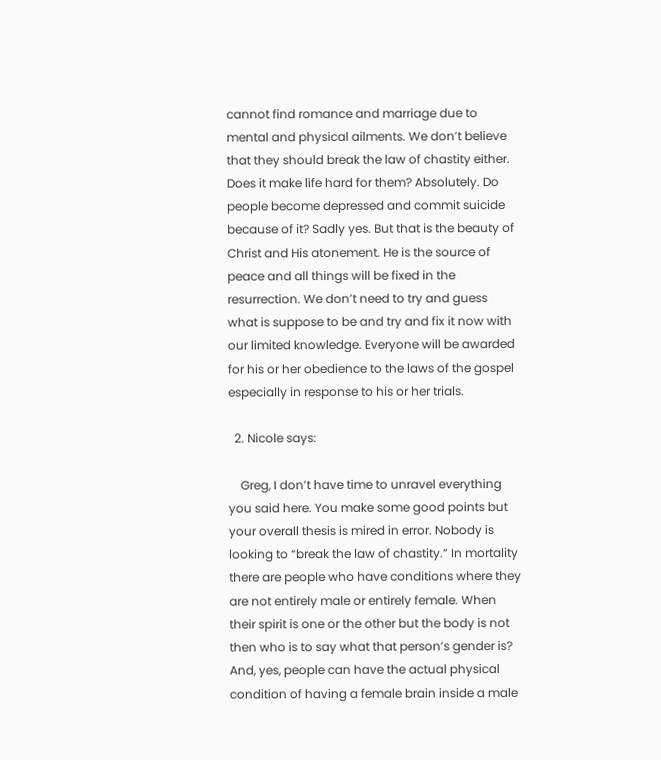cannot find romance and marriage due to mental and physical ailments. We don’t believe that they should break the law of chastity either. Does it make life hard for them? Absolutely. Do people become depressed and commit suicide because of it? Sadly yes. But that is the beauty of Christ and His atonement. He is the source of peace and all things will be fixed in the resurrection. We don’t need to try and guess what is suppose to be and try and fix it now with our limited knowledge. Everyone will be awarded for his or her obedience to the laws of the gospel especially in response to his or her trials.

  2. Nicole says:

    Greg, I don’t have time to unravel everything you said here. You make some good points but your overall thesis is mired in error. Nobody is looking to “break the law of chastity.” In mortality there are people who have conditions where they are not entirely male or entirely female. When their spirit is one or the other but the body is not then who is to say what that person’s gender is? And, yes, people can have the actual physical condition of having a female brain inside a male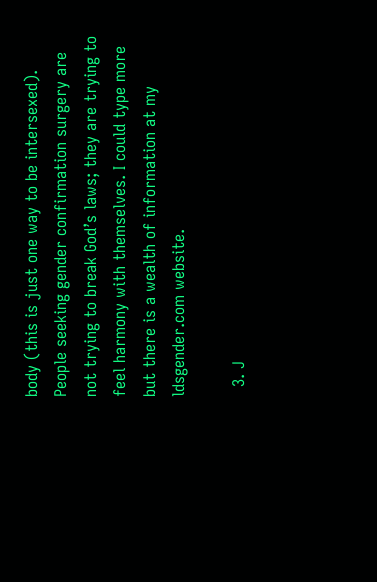body (this is just one way to be intersexed). People seeking gender confirmation surgery are not trying to break God’s laws; they are trying to feel harmony with themselves. I could type more but there is a wealth of information at my ldsgender.com website.

  3. J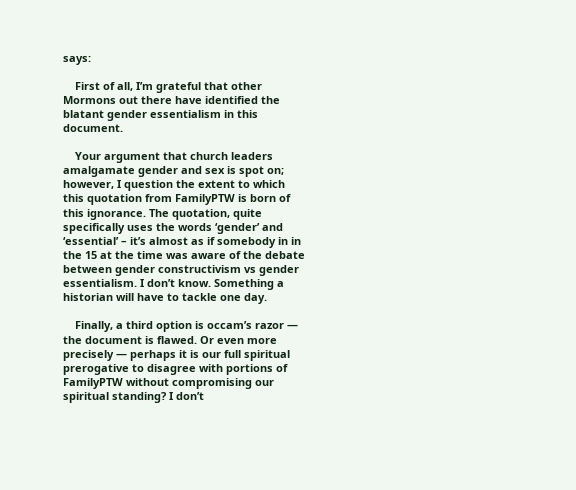says:

    First of all, I’m grateful that other Mormons out there have identified the blatant gender essentialism in this document.

    Your argument that church leaders amalgamate gender and sex is spot on; however, I question the extent to which this quotation from FamilyPTW is born of this ignorance. The quotation, quite specifically uses the words ‘gender’ and ‘essential’ – it’s almost as if somebody in in the 15 at the time was aware of the debate between gender constructivism vs gender essentialism. I don’t know. Something a historian will have to tackle one day.

    Finally, a third option is occam’s razor — the document is flawed. Or even more precisely — perhaps it is our full spiritual prerogative to disagree with portions of FamilyPTW without compromising our spiritual standing? I don’t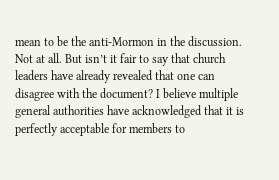mean to be the anti-Mormon in the discussion. Not at all. But isn’t it fair to say that church leaders have already revealed that one can disagree with the document? I believe multiple general authorities have acknowledged that it is perfectly acceptable for members to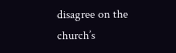disagree on the church’s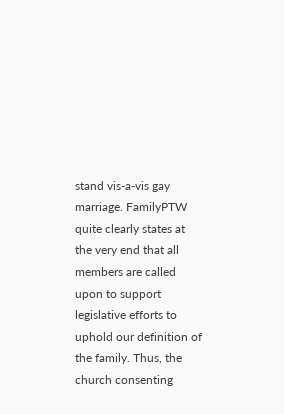stand vis-a-vis gay marriage. FamilyPTW quite clearly states at the very end that all members are called upon to support legislative efforts to uphold our definition of the family. Thus, the church consenting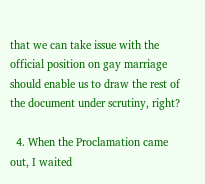that we can take issue with the official position on gay marriage should enable us to draw the rest of the document under scrutiny, right?

  4. When the Proclamation came out, I waited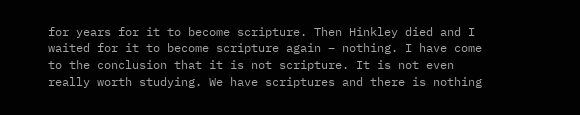for years for it to become scripture. Then Hinkley died and I waited for it to become scripture again – nothing. I have come to the conclusion that it is not scripture. It is not even really worth studying. We have scriptures and there is nothing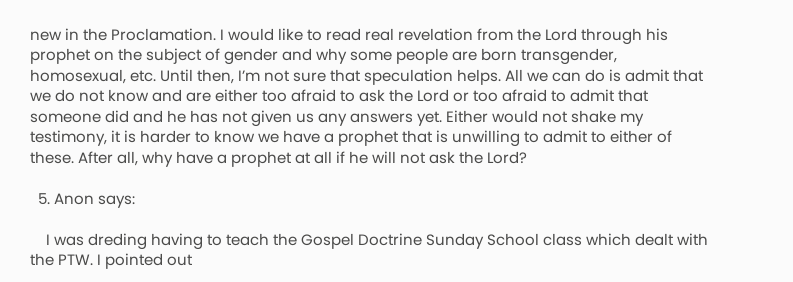new in the Proclamation. I would like to read real revelation from the Lord through his prophet on the subject of gender and why some people are born transgender, homosexual, etc. Until then, I’m not sure that speculation helps. All we can do is admit that we do not know and are either too afraid to ask the Lord or too afraid to admit that someone did and he has not given us any answers yet. Either would not shake my testimony, it is harder to know we have a prophet that is unwilling to admit to either of these. After all, why have a prophet at all if he will not ask the Lord?

  5. Anon says:

    I was dreding having to teach the Gospel Doctrine Sunday School class which dealt with the PTW. I pointed out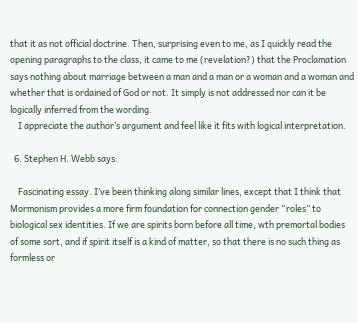that it as not official doctrine. Then, surprising even to me, as I quickly read the opening paragraphs to the class, it came to me (revelation?) that the Proclamation says nothing about marriage between a man and a man or a woman and a woman and whether that is ordained of God or not. It simply is not addressed nor can it be logically inferred from the wording.
    I appreciate the author’s argument and feel like it fits with logical interpretation.

  6. Stephen H. Webb says:

    Fascinating essay. I’ve been thinking along similar lines, except that I think that Mormonism provides a more firm foundation for connection gender “roles” to biological sex identities. If we are spirits born before all time, wth premortal bodies of some sort, and if spirit itself is a kind of matter, so that there is no such thing as formless or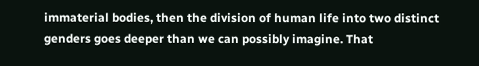immaterial bodies, then the division of human life into two distinct genders goes deeper than we can possibly imagine. That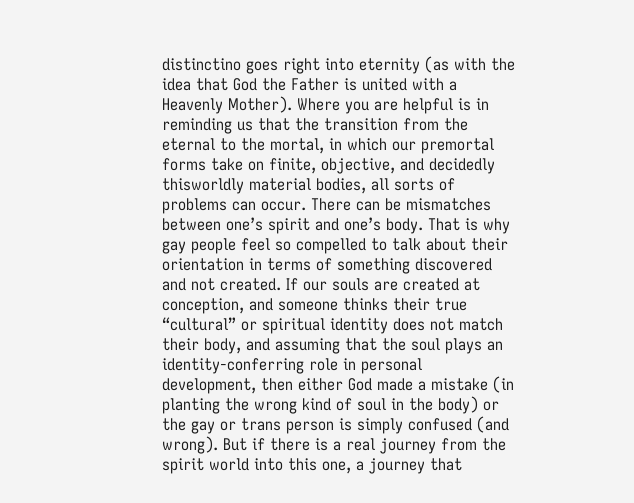distinctino goes right into eternity (as with the idea that God the Father is united with a Heavenly Mother). Where you are helpful is in reminding us that the transition from the eternal to the mortal, in which our premortal forms take on finite, objective, and decidedly thisworldly material bodies, all sorts of problems can occur. There can be mismatches between one’s spirit and one’s body. That is why gay people feel so compelled to talk about their orientation in terms of something discovered and not created. If our souls are created at conception, and someone thinks their true “cultural” or spiritual identity does not match their body, and assuming that the soul plays an identity-conferring role in personal development, then either God made a mistake (in planting the wrong kind of soul in the body) or the gay or trans person is simply confused (and wrong). But if there is a real journey from the spirit world into this one, a journey that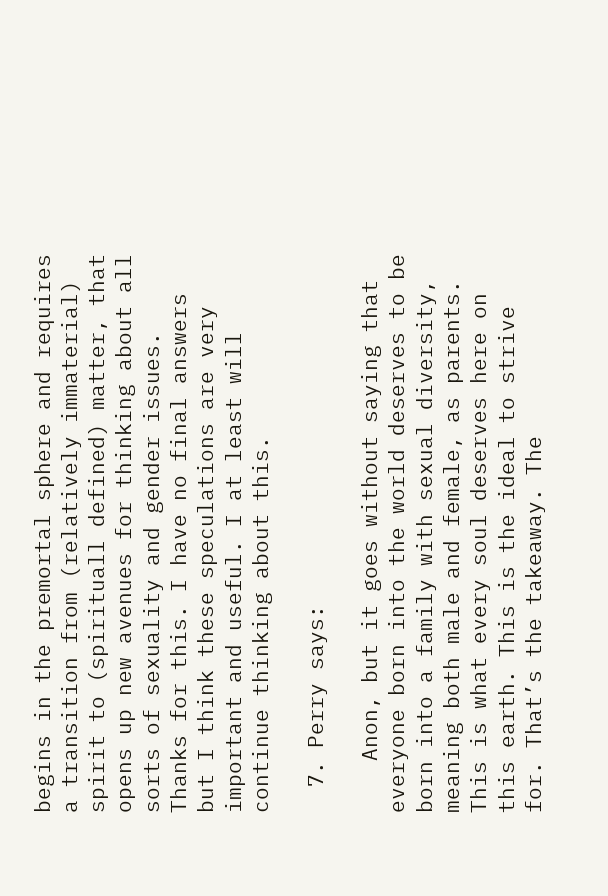begins in the premortal sphere and requires a transition from (relatively immaterial) spirit to (spirituall defined) matter, that opens up new avenues for thinking about all sorts of sexuality and gender issues. Thanks for this. I have no final answers but I think these speculations are very important and useful. I at least will continue thinking about this.

  7. Perry says:

    Anon, but it goes without saying that everyone born into the world deserves to be born into a family with sexual diversity, meaning both male and female, as parents. This is what every soul deserves here on this earth. This is the ideal to strive for. That’s the takeaway. The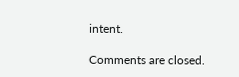intent.

Comments are closed.